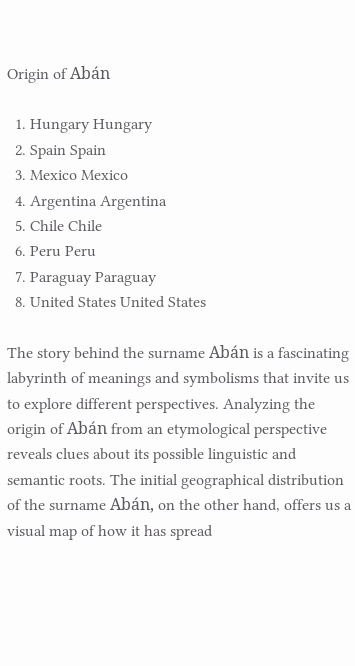Origin of Abán

  1. Hungary Hungary
  2. Spain Spain
  3. Mexico Mexico
  4. Argentina Argentina
  5. Chile Chile
  6. Peru Peru
  7. Paraguay Paraguay
  8. United States United States

The story behind the surname Abán is a fascinating labyrinth of meanings and symbolisms that invite us to explore different perspectives. Analyzing the origin of Abán from an etymological perspective reveals clues about its possible linguistic and semantic roots. The initial geographical distribution of the surname Abán, on the other hand, offers us a visual map of how it has spread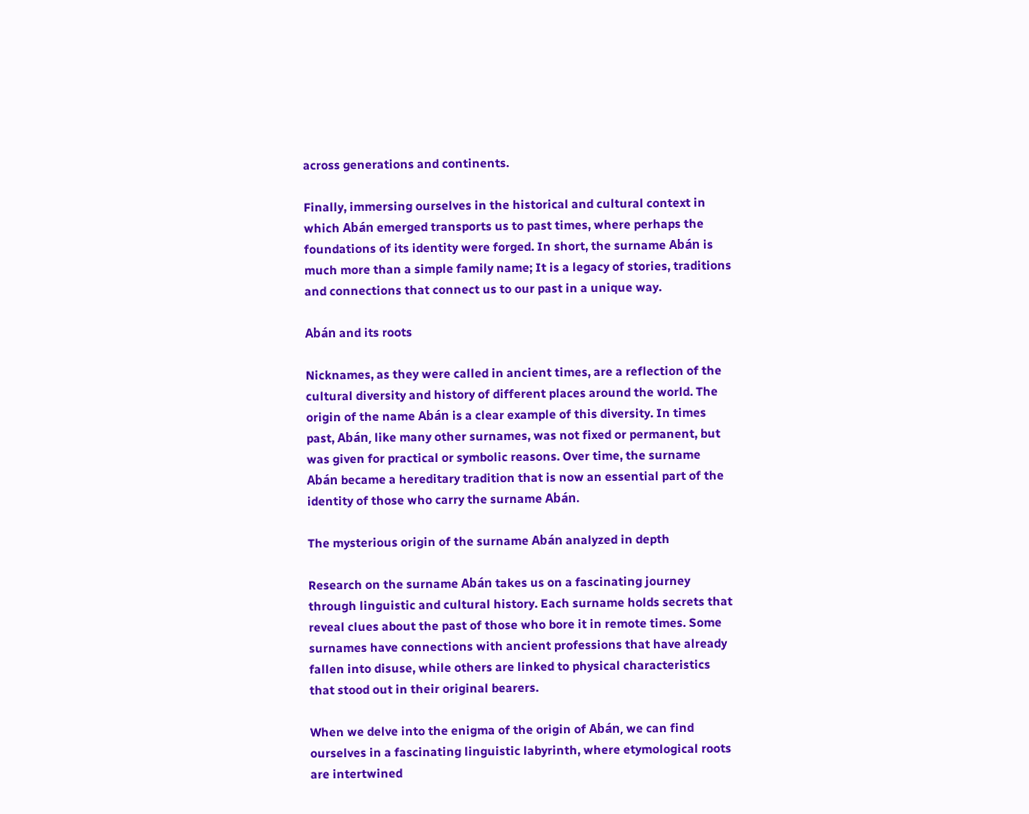across generations and continents.

Finally, immersing ourselves in the historical and cultural context in which Abán emerged transports us to past times, where perhaps the foundations of its identity were forged. In short, the surname Abán is much more than a simple family name; It is a legacy of stories, traditions and connections that connect us to our past in a unique way.

Abán and its roots

Nicknames, as they were called in ancient times, are a reflection of the cultural diversity and history of different places around the world. The origin of the name Abán is a clear example of this diversity. In times past, Abán, like many other surnames, was not fixed or permanent, but was given for practical or symbolic reasons. Over time, the surname Abán became a hereditary tradition that is now an essential part of the identity of those who carry the surname Abán.

The mysterious origin of the surname Abán analyzed in depth

Research on the surname Abán takes us on a fascinating journey through linguistic and cultural history. Each surname holds secrets that reveal clues about the past of those who bore it in remote times. Some surnames have connections with ancient professions that have already fallen into disuse, while others are linked to physical characteristics that stood out in their original bearers.

When we delve into the enigma of the origin of Abán, we can find ourselves in a fascinating linguistic labyrinth, where etymological roots are intertwined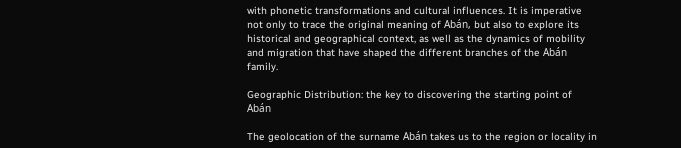with phonetic transformations and cultural influences. It is imperative not only to trace the original meaning of Abán, but also to explore its historical and geographical context, as well as the dynamics of mobility and migration that have shaped the different branches of the Abán family.

Geographic Distribution: the key to discovering the starting point of Abán

The geolocation of the surname Abán takes us to the region or locality in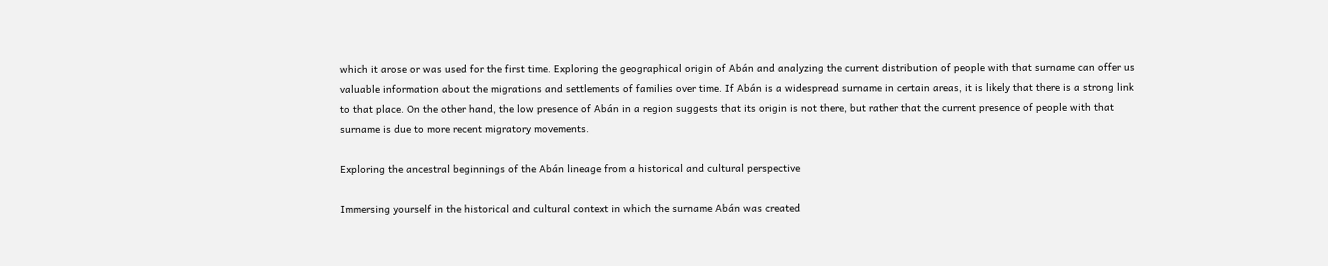which it arose or was used for the first time. Exploring the geographical origin of Abán and analyzing the current distribution of people with that surname can offer us valuable information about the migrations and settlements of families over time. If Abán is a widespread surname in certain areas, it is likely that there is a strong link to that place. On the other hand, the low presence of Abán in a region suggests that its origin is not there, but rather that the current presence of people with that surname is due to more recent migratory movements.

Exploring the ancestral beginnings of the Abán lineage from a historical and cultural perspective

Immersing yourself in the historical and cultural context in which the surname Abán was created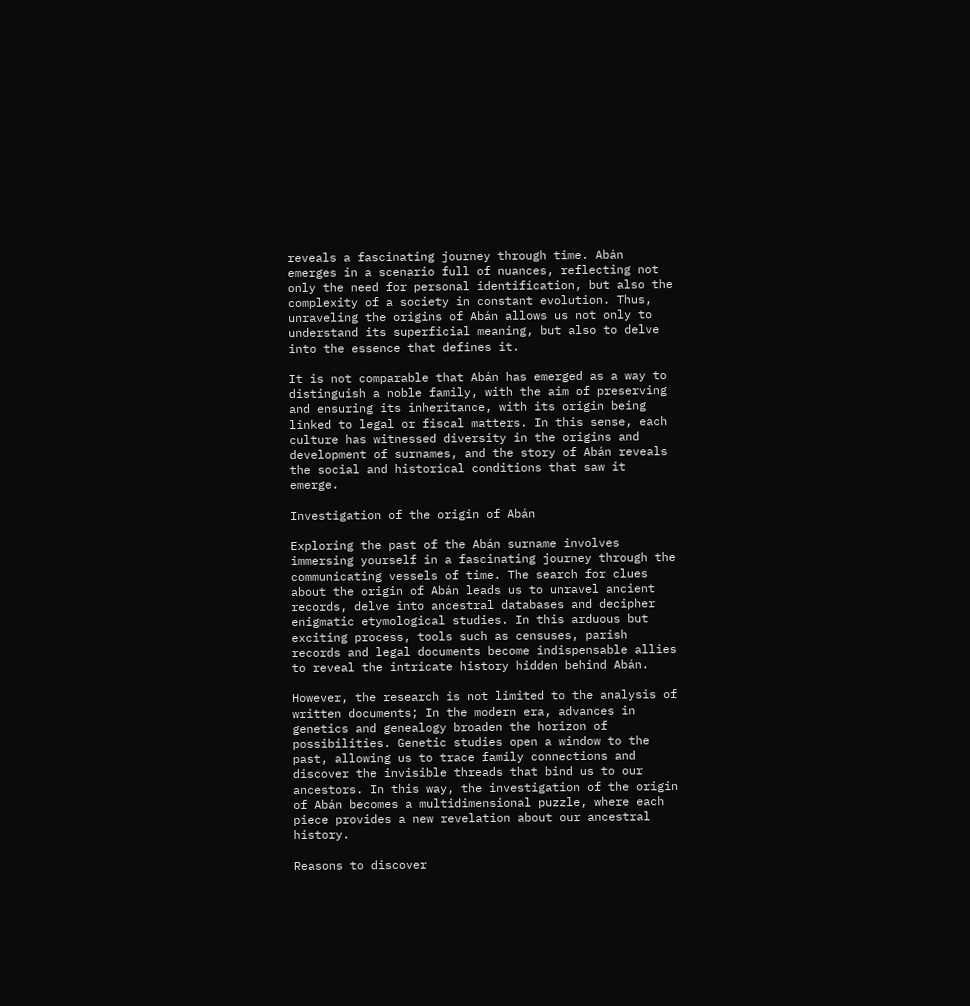reveals a fascinating journey through time. Abán emerges in a scenario full of nuances, reflecting not only the need for personal identification, but also the complexity of a society in constant evolution. Thus, unraveling the origins of Abán allows us not only to understand its superficial meaning, but also to delve into the essence that defines it.

It is not comparable that Abán has emerged as a way to distinguish a noble family, with the aim of preserving and ensuring its inheritance, with its origin being linked to legal or fiscal matters. In this sense, each culture has witnessed diversity in the origins and development of surnames, and the story of Abán reveals the social and historical conditions that saw it emerge.

Investigation of the origin of Abán

Exploring the past of the Abán surname involves immersing yourself in a fascinating journey through the communicating vessels of time. The search for clues about the origin of Abán leads us to unravel ancient records, delve into ancestral databases and decipher enigmatic etymological studies. In this arduous but exciting process, tools such as censuses, parish records and legal documents become indispensable allies to reveal the intricate history hidden behind Abán.

However, the research is not limited to the analysis of written documents; In the modern era, advances in genetics and genealogy broaden the horizon of possibilities. Genetic studies open a window to the past, allowing us to trace family connections and discover the invisible threads that bind us to our ancestors. In this way, the investigation of the origin of Abán becomes a multidimensional puzzle, where each piece provides a new revelation about our ancestral history.

Reasons to discover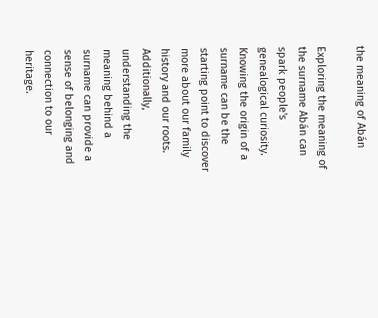the meaning of Abán

Exploring the meaning of the surname Abán can spark people's genealogical curiosity. Knowing the origin of a surname can be the starting point to discover more about our family history and our roots. Additionally, understanding the meaning behind a surname can provide a sense of belonging and connection to our heritage.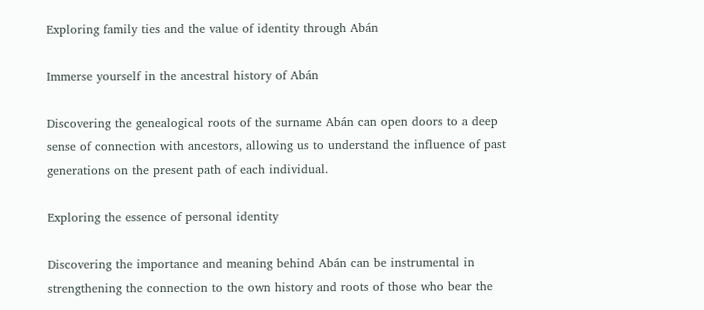Exploring family ties and the value of identity through Abán

Immerse yourself in the ancestral history of Abán

Discovering the genealogical roots of the surname Abán can open doors to a deep sense of connection with ancestors, allowing us to understand the influence of past generations on the present path of each individual.

Exploring the essence of personal identity

Discovering the importance and meaning behind Abán can be instrumental in strengthening the connection to the own history and roots of those who bear the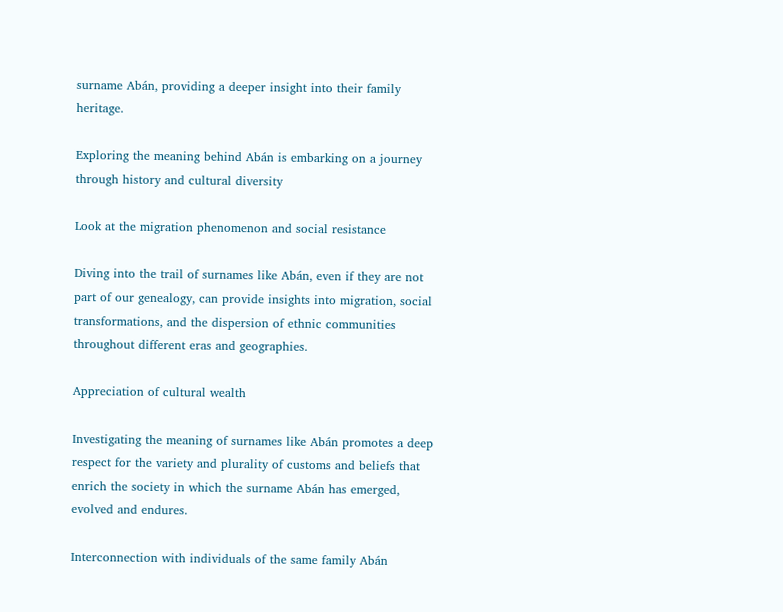surname Abán, providing a deeper insight into their family heritage.

Exploring the meaning behind Abán is embarking on a journey through history and cultural diversity

Look at the migration phenomenon and social resistance

Diving into the trail of surnames like Abán, even if they are not part of our genealogy, can provide insights into migration, social transformations, and the dispersion of ethnic communities throughout different eras and geographies.

Appreciation of cultural wealth

Investigating the meaning of surnames like Abán promotes a deep respect for the variety and plurality of customs and beliefs that enrich the society in which the surname Abán has emerged, evolved and endures.

Interconnection with individuals of the same family Abán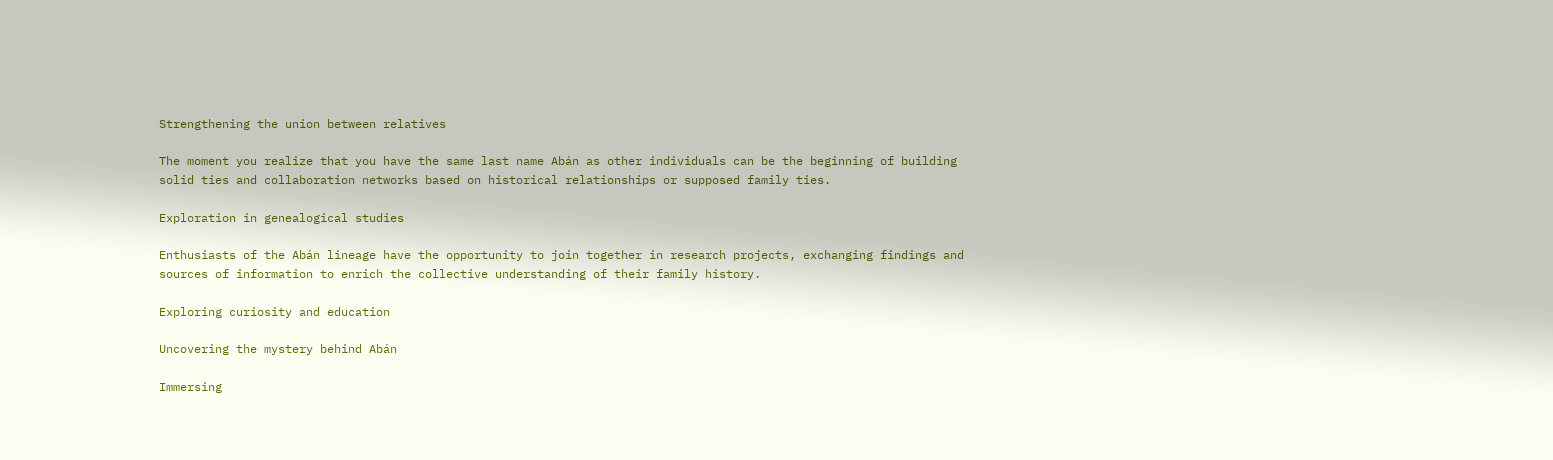Strengthening the union between relatives

The moment you realize that you have the same last name Abán as other individuals can be the beginning of building solid ties and collaboration networks based on historical relationships or supposed family ties.

Exploration in genealogical studies

Enthusiasts of the Abán lineage have the opportunity to join together in research projects, exchanging findings and sources of information to enrich the collective understanding of their family history.

Exploring curiosity and education

Uncovering the mystery behind Abán

Immersing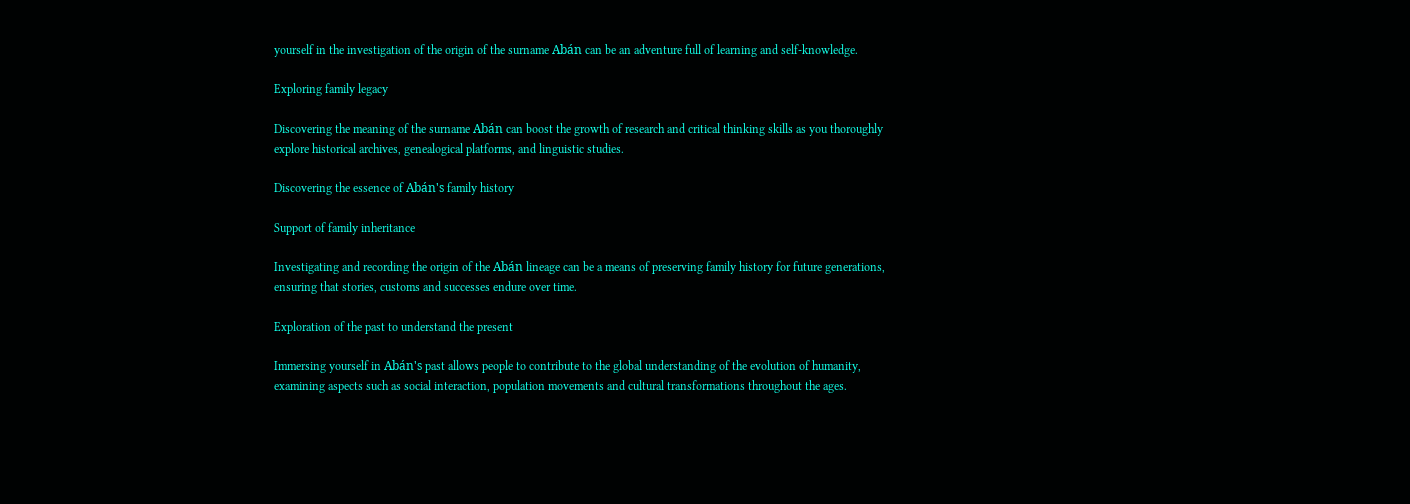yourself in the investigation of the origin of the surname Abán can be an adventure full of learning and self-knowledge.

Exploring family legacy

Discovering the meaning of the surname Abán can boost the growth of research and critical thinking skills as you thoroughly explore historical archives, genealogical platforms, and linguistic studies.

Discovering the essence of Abán's family history

Support of family inheritance

Investigating and recording the origin of the Abán lineage can be a means of preserving family history for future generations, ensuring that stories, customs and successes endure over time.

Exploration of the past to understand the present

Immersing yourself in Abán's past allows people to contribute to the global understanding of the evolution of humanity, examining aspects such as social interaction, population movements and cultural transformations throughout the ages.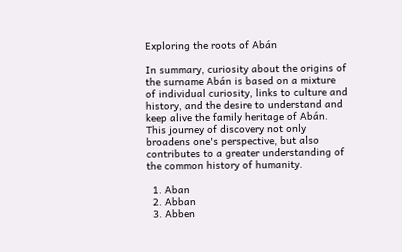Exploring the roots of Abán

In summary, curiosity about the origins of the surname Abán is based on a mixture of individual curiosity, links to culture and history, and the desire to understand and keep alive the family heritage of Abán. This journey of discovery not only broadens one's perspective, but also contributes to a greater understanding of the common history of humanity.

  1. Aban
  2. Abban
  3. Abben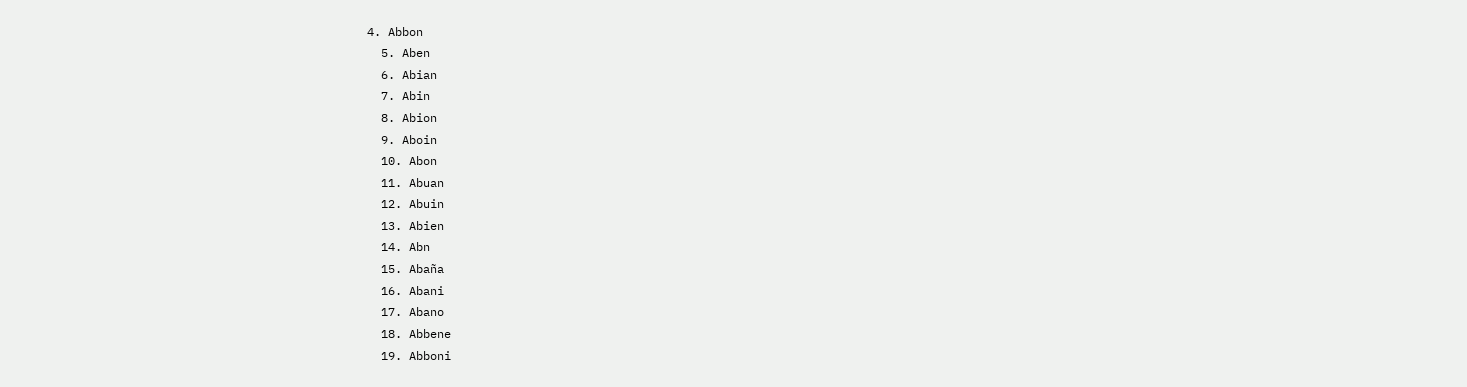4. Abbon
  5. Aben
  6. Abian
  7. Abin
  8. Abion
  9. Aboin
  10. Abon
  11. Abuan
  12. Abuin
  13. Abien
  14. Abn
  15. Abaña
  16. Abani
  17. Abano
  18. Abbene
  19. Abboni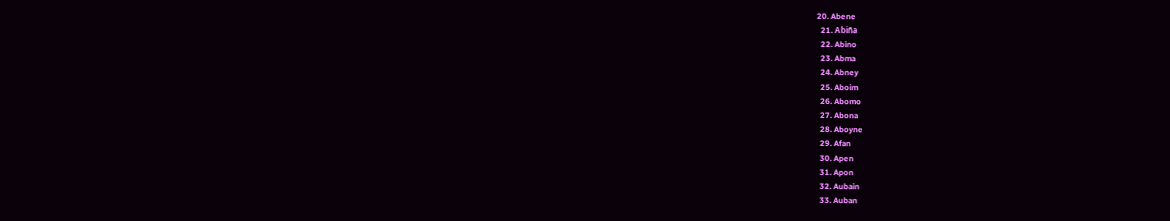20. Abene
  21. Abiña
  22. Abino
  23. Abma
  24. Abney
  25. Aboim
  26. Abomo
  27. Abona
  28. Aboyne
  29. Afan
  30. Apen
  31. Apon
  32. Aubain
  33. Auban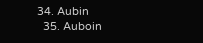34. Aubin
  35. Auboin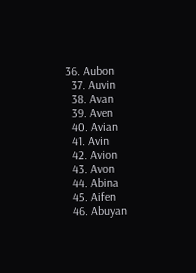36. Aubon
  37. Auvin
  38. Avan
  39. Aven
  40. Avian
  41. Avin
  42. Avion
  43. Avon
  44. Abina
  45. Aifen
  46. Abuyan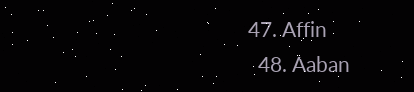47. Affin
  48. Aaban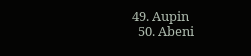49. Aupin
  50. Abeni